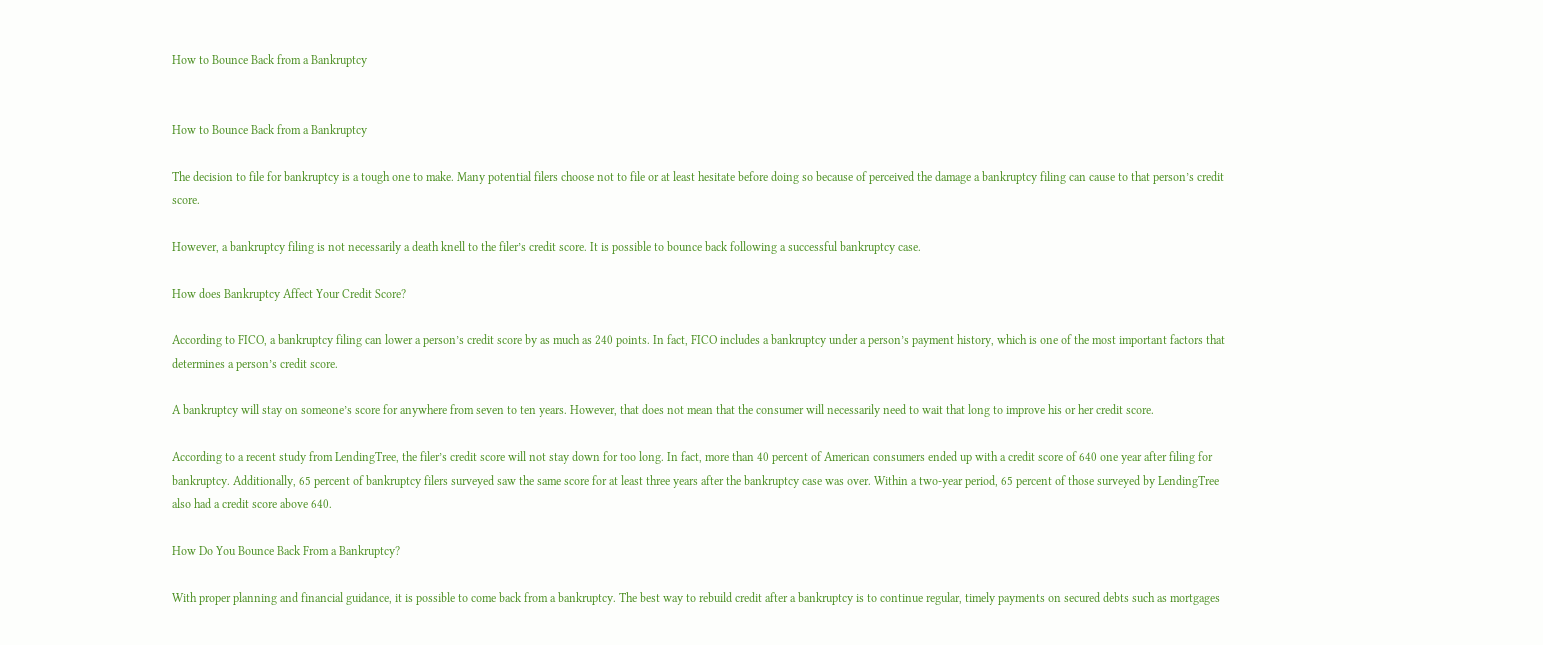How to Bounce Back from a Bankruptcy


How to Bounce Back from a Bankruptcy

The decision to file for bankruptcy is a tough one to make. Many potential filers choose not to file or at least hesitate before doing so because of perceived the damage a bankruptcy filing can cause to that person’s credit score.

However, a bankruptcy filing is not necessarily a death knell to the filer’s credit score. It is possible to bounce back following a successful bankruptcy case.

How does Bankruptcy Affect Your Credit Score?

According to FICO, a bankruptcy filing can lower a person’s credit score by as much as 240 points. In fact, FICO includes a bankruptcy under a person’s payment history, which is one of the most important factors that determines a person’s credit score.

A bankruptcy will stay on someone’s score for anywhere from seven to ten years. However, that does not mean that the consumer will necessarily need to wait that long to improve his or her credit score.

According to a recent study from LendingTree, the filer’s credit score will not stay down for too long. In fact, more than 40 percent of American consumers ended up with a credit score of 640 one year after filing for bankruptcy. Additionally, 65 percent of bankruptcy filers surveyed saw the same score for at least three years after the bankruptcy case was over. Within a two-year period, 65 percent of those surveyed by LendingTree also had a credit score above 640.

How Do You Bounce Back From a Bankruptcy?

With proper planning and financial guidance, it is possible to come back from a bankruptcy. The best way to rebuild credit after a bankruptcy is to continue regular, timely payments on secured debts such as mortgages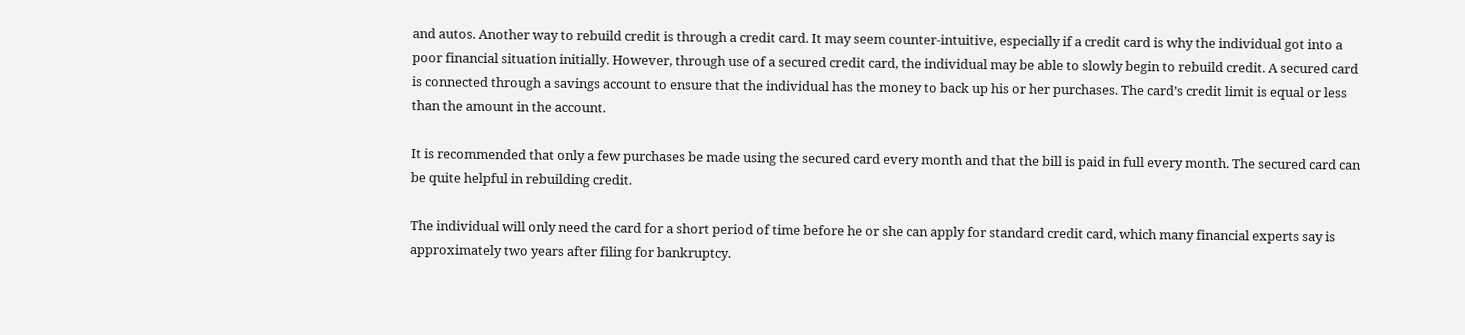and autos. Another way to rebuild credit is through a credit card. It may seem counter-intuitive, especially if a credit card is why the individual got into a poor financial situation initially. However, through use of a secured credit card, the individual may be able to slowly begin to rebuild credit. A secured card is connected through a savings account to ensure that the individual has the money to back up his or her purchases. The card’s credit limit is equal or less than the amount in the account.

It is recommended that only a few purchases be made using the secured card every month and that the bill is paid in full every month. The secured card can be quite helpful in rebuilding credit.

The individual will only need the card for a short period of time before he or she can apply for standard credit card, which many financial experts say is approximately two years after filing for bankruptcy.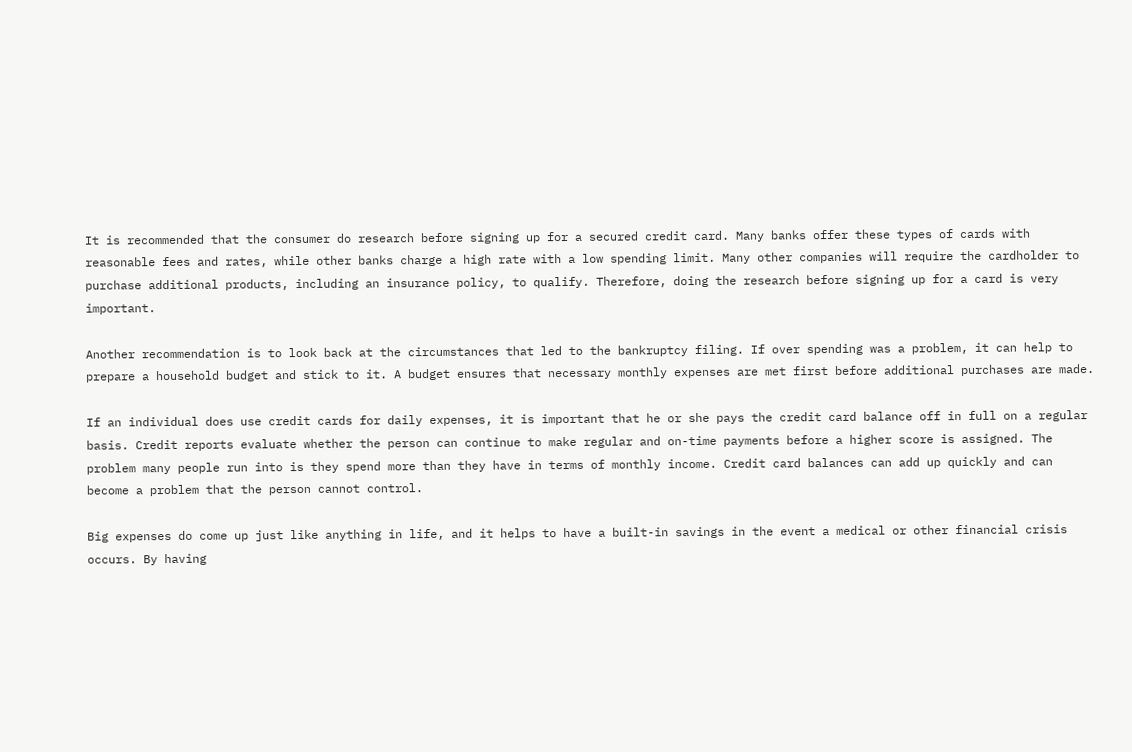It is recommended that the consumer do research before signing up for a secured credit card. Many banks offer these types of cards with reasonable fees and rates, while other banks charge a high rate with a low spending limit. Many other companies will require the cardholder to purchase additional products, including an insurance policy, to qualify. Therefore, doing the research before signing up for a card is very important.

Another recommendation is to look back at the circumstances that led to the bankruptcy filing. If over spending was a problem, it can help to prepare a household budget and stick to it. A budget ensures that necessary monthly expenses are met first before additional purchases are made.

If an individual does use credit cards for daily expenses, it is important that he or she pays the credit card balance off in full on a regular basis. Credit reports evaluate whether the person can continue to make regular and on-time payments before a higher score is assigned. The problem many people run into is they spend more than they have in terms of monthly income. Credit card balances can add up quickly and can become a problem that the person cannot control.

Big expenses do come up just like anything in life, and it helps to have a built-in savings in the event a medical or other financial crisis occurs. By having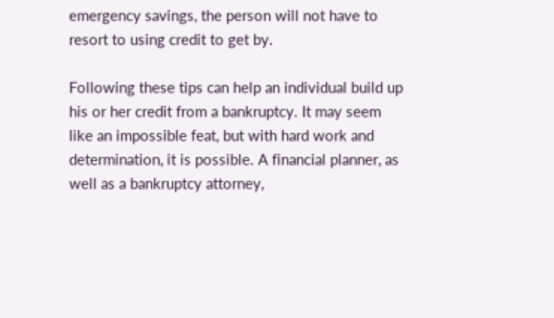emergency savings, the person will not have to resort to using credit to get by.

Following these tips can help an individual build up his or her credit from a bankruptcy. It may seem like an impossible feat, but with hard work and determination, it is possible. A financial planner, as well as a bankruptcy attorney,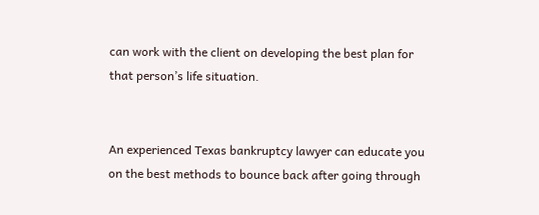can work with the client on developing the best plan for that person’s life situation.


An experienced Texas bankruptcy lawyer can educate you on the best methods to bounce back after going through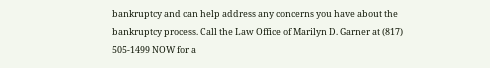bankruptcy and can help address any concerns you have about the bankruptcy process. Call the Law Office of Marilyn D. Garner at (817) 505-1499 NOW for a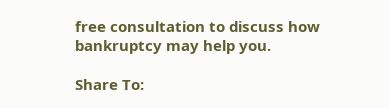free consultation to discuss how bankruptcy may help you.

Share To: